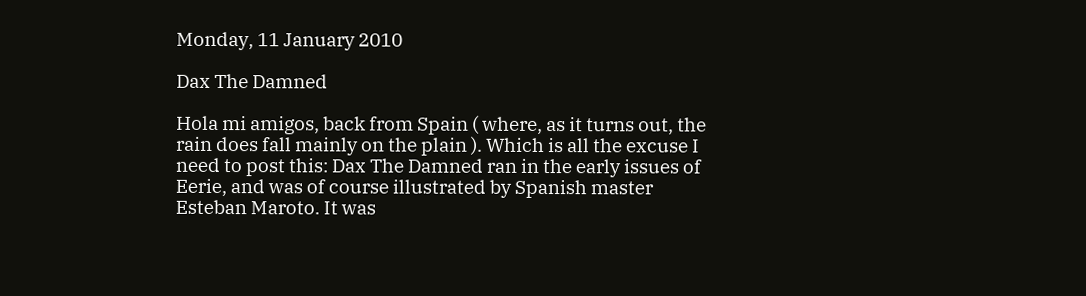Monday, 11 January 2010

Dax The Damned

Hola mi amigos, back from Spain ( where, as it turns out, the rain does fall mainly on the plain ). Which is all the excuse I need to post this: Dax The Damned ran in the early issues of Eerie, and was of course illustrated by Spanish master Esteban Maroto. It was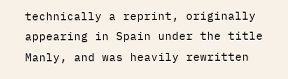technically a reprint, originally appearing in Spain under the title Manly, and was heavily rewritten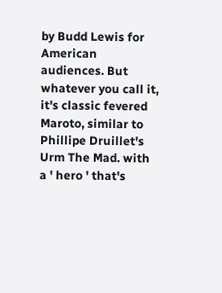by Budd Lewis for American audiences. But whatever you call it, it's classic fevered Maroto, similar to Phillipe Druillet's Urm The Mad. with a ' hero ' that's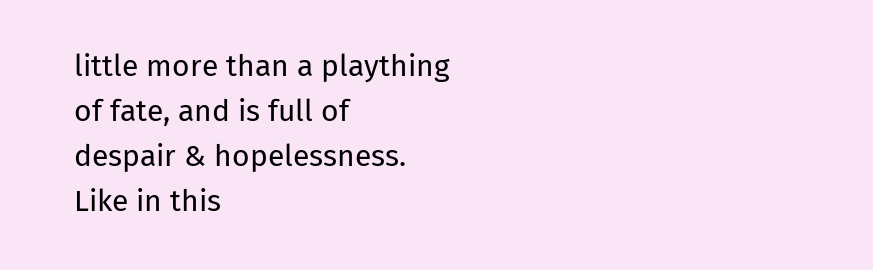little more than a plaything of fate, and is full of despair & hopelessness. Like in this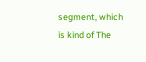segment, which is kind of The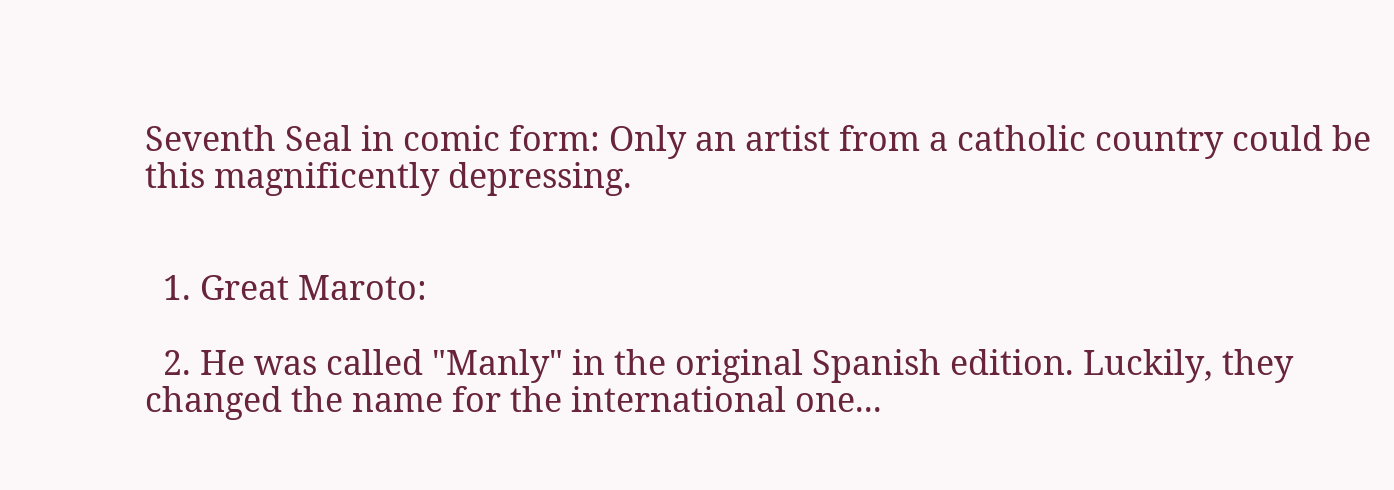Seventh Seal in comic form: Only an artist from a catholic country could be this magnificently depressing.


  1. Great Maroto:

  2. He was called "Manly" in the original Spanish edition. Luckily, they changed the name for the international one...